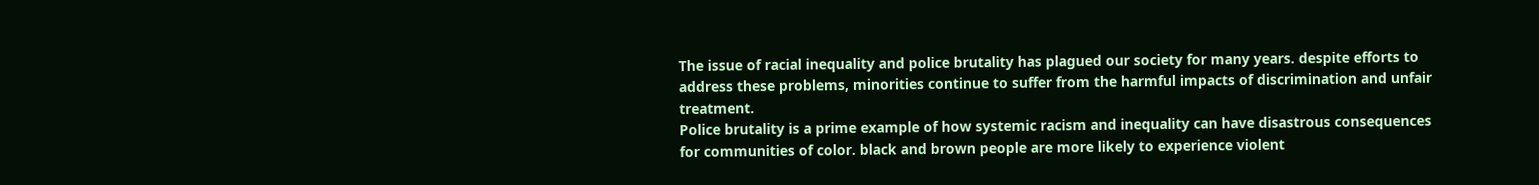The issue of racial inequality and police brutality has plagued our society for many years. despite efforts to address these problems, minorities continue to suffer from the harmful impacts of discrimination and unfair treatment.
Police brutality is a prime example of how systemic racism and inequality can have disastrous consequences for communities of color. black and brown people are more likely to experience violent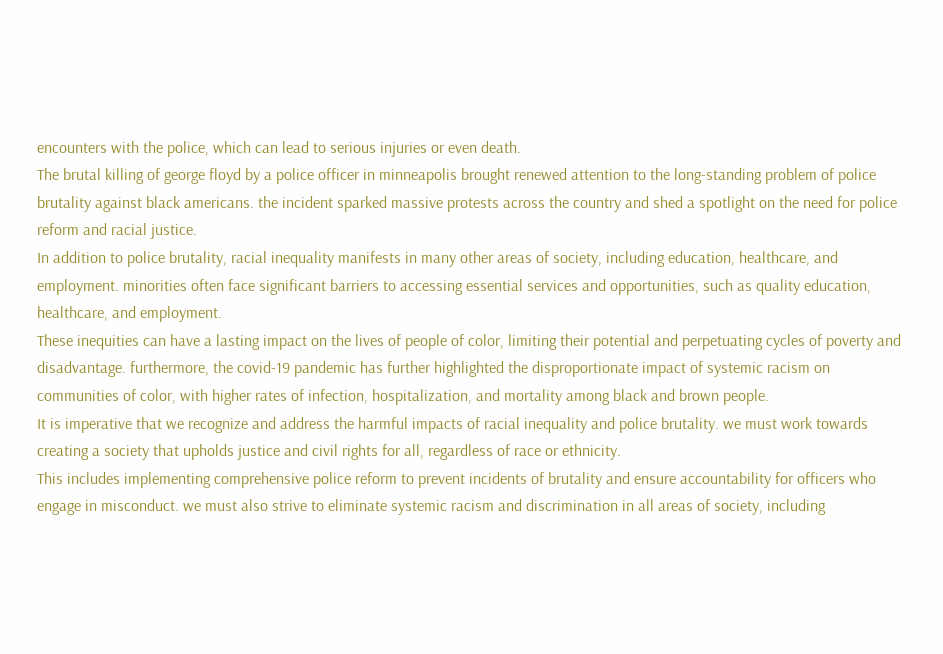encounters with the police, which can lead to serious injuries or even death.
The brutal killing of george floyd by a police officer in minneapolis brought renewed attention to the long-standing problem of police brutality against black americans. the incident sparked massive protests across the country and shed a spotlight on the need for police reform and racial justice.
In addition to police brutality, racial inequality manifests in many other areas of society, including education, healthcare, and employment. minorities often face significant barriers to accessing essential services and opportunities, such as quality education, healthcare, and employment.
These inequities can have a lasting impact on the lives of people of color, limiting their potential and perpetuating cycles of poverty and disadvantage. furthermore, the covid-19 pandemic has further highlighted the disproportionate impact of systemic racism on communities of color, with higher rates of infection, hospitalization, and mortality among black and brown people.
It is imperative that we recognize and address the harmful impacts of racial inequality and police brutality. we must work towards creating a society that upholds justice and civil rights for all, regardless of race or ethnicity.
This includes implementing comprehensive police reform to prevent incidents of brutality and ensure accountability for officers who engage in misconduct. we must also strive to eliminate systemic racism and discrimination in all areas of society, including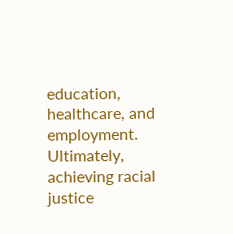education, healthcare, and employment.
Ultimately, achieving racial justice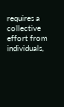requires a collective effort from individuals,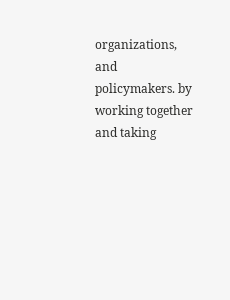organizations, and policymakers. by working together and taking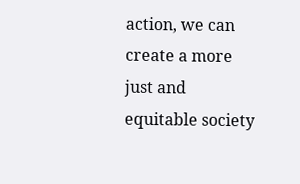action, we can create a more just and equitable society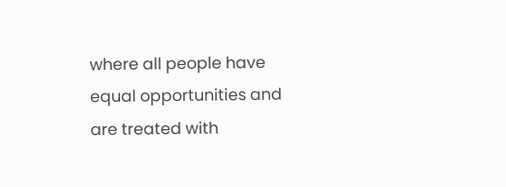where all people have equal opportunities and are treated with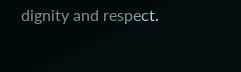dignity and respect.